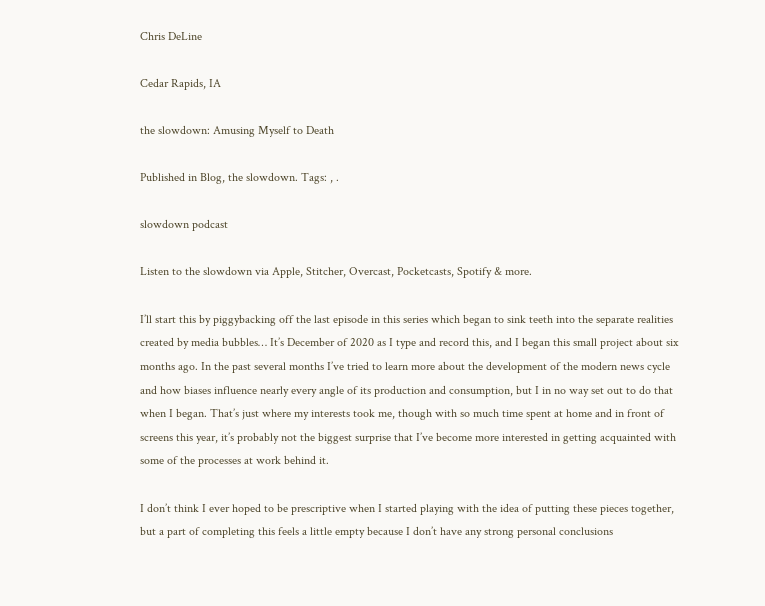Chris DeLine

Cedar Rapids, IA

the slowdown: Amusing Myself to Death

Published in Blog, the slowdown. Tags: , .

slowdown podcast

Listen to the slowdown via Apple, Stitcher, Overcast, Pocketcasts, Spotify & more.

I’ll start this by piggybacking off the last episode in this series which began to sink teeth into the separate realities created by media bubbles… It’s December of 2020 as I type and record this, and I began this small project about six months ago. In the past several months I’ve tried to learn more about the development of the modern news cycle and how biases influence nearly every angle of its production and consumption, but I in no way set out to do that when I began. That’s just where my interests took me, though with so much time spent at home and in front of screens this year, it’s probably not the biggest surprise that I’ve become more interested in getting acquainted with some of the processes at work behind it.

I don’t think I ever hoped to be prescriptive when I started playing with the idea of putting these pieces together, but a part of completing this feels a little empty because I don’t have any strong personal conclusions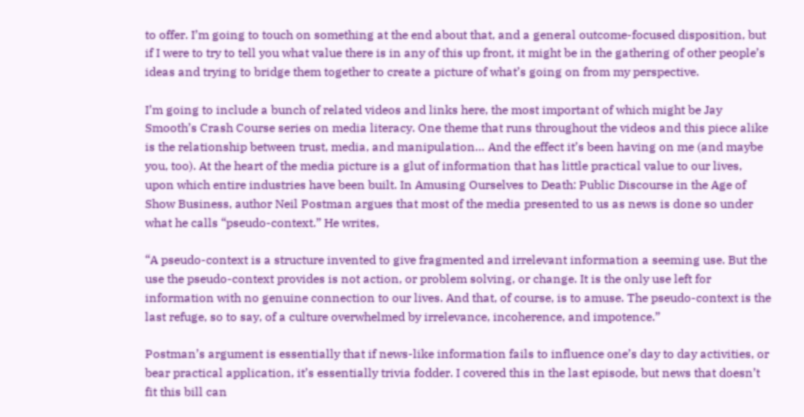to offer. I’m going to touch on something at the end about that, and a general outcome-focused disposition, but if I were to try to tell you what value there is in any of this up front, it might be in the gathering of other people’s ideas and trying to bridge them together to create a picture of what’s going on from my perspective.

I’m going to include a bunch of related videos and links here, the most important of which might be Jay Smooth’s Crash Course series on media literacy. One theme that runs throughout the videos and this piece alike is the relationship between trust, media, and manipulation… And the effect it’s been having on me (and maybe you, too). At the heart of the media picture is a glut of information that has little practical value to our lives, upon which entire industries have been built. In Amusing Ourselves to Death: Public Discourse in the Age of Show Business, author Neil Postman argues that most of the media presented to us as news is done so under what he calls “pseudo-context.” He writes,

“A pseudo-context is a structure invented to give fragmented and irrelevant information a seeming use. But the use the pseudo-context provides is not action, or problem solving, or change. It is the only use left for information with no genuine connection to our lives. And that, of course, is to amuse. The pseudo-context is the last refuge, so to say, of a culture overwhelmed by irrelevance, incoherence, and impotence.”

Postman’s argument is essentially that if news-like information fails to influence one’s day to day activities, or bear practical application, it’s essentially trivia fodder. I covered this in the last episode, but news that doesn’t fit this bill can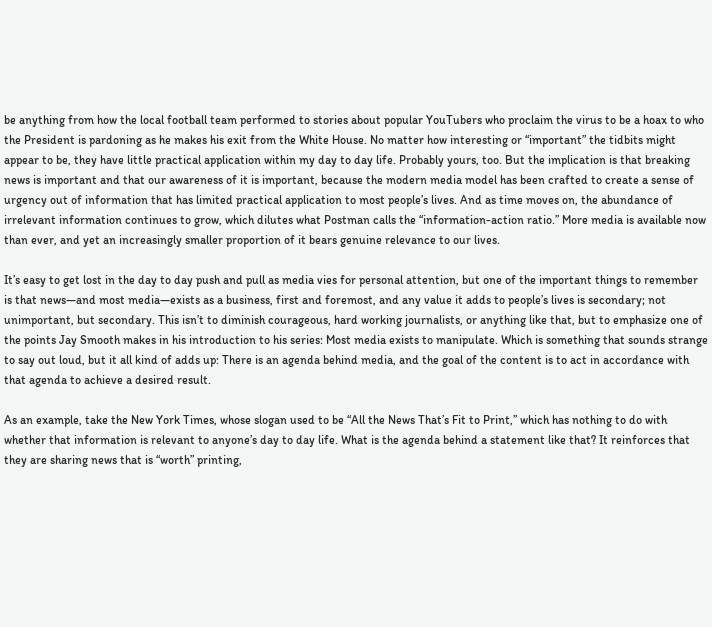be anything from how the local football team performed to stories about popular YouTubers who proclaim the virus to be a hoax to who the President is pardoning as he makes his exit from the White House. No matter how interesting or “important” the tidbits might appear to be, they have little practical application within my day to day life. Probably yours, too. But the implication is that breaking news is important and that our awareness of it is important, because the modern media model has been crafted to create a sense of urgency out of information that has limited practical application to most people’s lives. And as time moves on, the abundance of irrelevant information continues to grow, which dilutes what Postman calls the “information-action ratio.” More media is available now than ever, and yet an increasingly smaller proportion of it bears genuine relevance to our lives.

It’s easy to get lost in the day to day push and pull as media vies for personal attention, but one of the important things to remember is that news—and most media—exists as a business, first and foremost, and any value it adds to people’s lives is secondary; not unimportant, but secondary. This isn’t to diminish courageous, hard working journalists, or anything like that, but to emphasize one of the points Jay Smooth makes in his introduction to his series: Most media exists to manipulate. Which is something that sounds strange to say out loud, but it all kind of adds up: There is an agenda behind media, and the goal of the content is to act in accordance with that agenda to achieve a desired result.

As an example, take the New York Times, whose slogan used to be “All the News That’s Fit to Print,” which has nothing to do with whether that information is relevant to anyone’s day to day life. What is the agenda behind a statement like that? It reinforces that they are sharing news that is “worth” printing,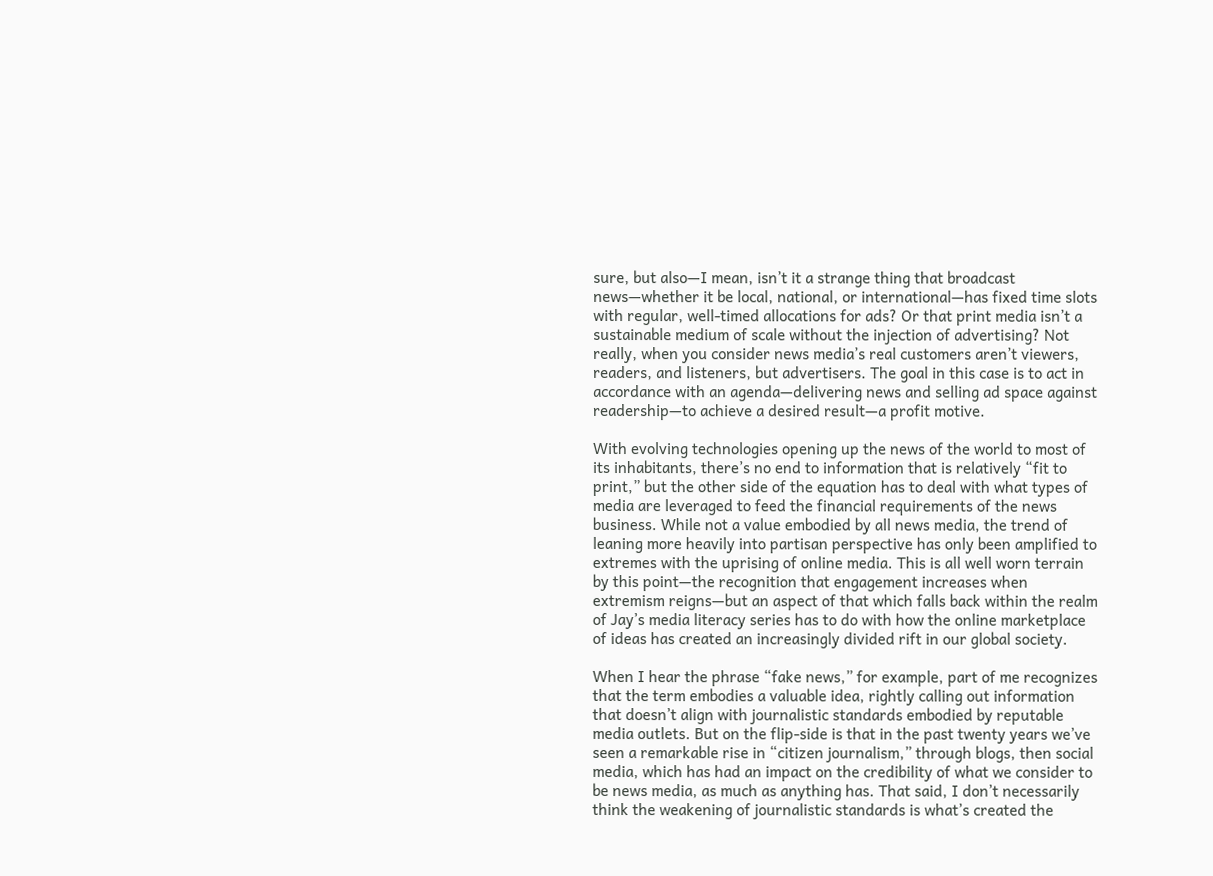sure, but also—I mean, isn’t it a strange thing that broadcast news—whether it be local, national, or international—has fixed time slots with regular, well-timed allocations for ads? Or that print media isn’t a sustainable medium of scale without the injection of advertising? Not really, when you consider news media’s real customers aren’t viewers, readers, and listeners, but advertisers. The goal in this case is to act in accordance with an agenda—delivering news and selling ad space against readership—to achieve a desired result—a profit motive.

With evolving technologies opening up the news of the world to most of its inhabitants, there’s no end to information that is relatively “fit to print,” but the other side of the equation has to deal with what types of media are leveraged to feed the financial requirements of the news business. While not a value embodied by all news media, the trend of leaning more heavily into partisan perspective has only been amplified to extremes with the uprising of online media. This is all well worn terrain by this point—the recognition that engagement increases when extremism reigns—but an aspect of that which falls back within the realm of Jay’s media literacy series has to do with how the online marketplace of ideas has created an increasingly divided rift in our global society.

When I hear the phrase “fake news,” for example, part of me recognizes that the term embodies a valuable idea, rightly calling out information that doesn’t align with journalistic standards embodied by reputable media outlets. But on the flip-side is that in the past twenty years we’ve seen a remarkable rise in “citizen journalism,” through blogs, then social media, which has had an impact on the credibility of what we consider to be news media, as much as anything has. That said, I don’t necessarily think the weakening of journalistic standards is what’s created the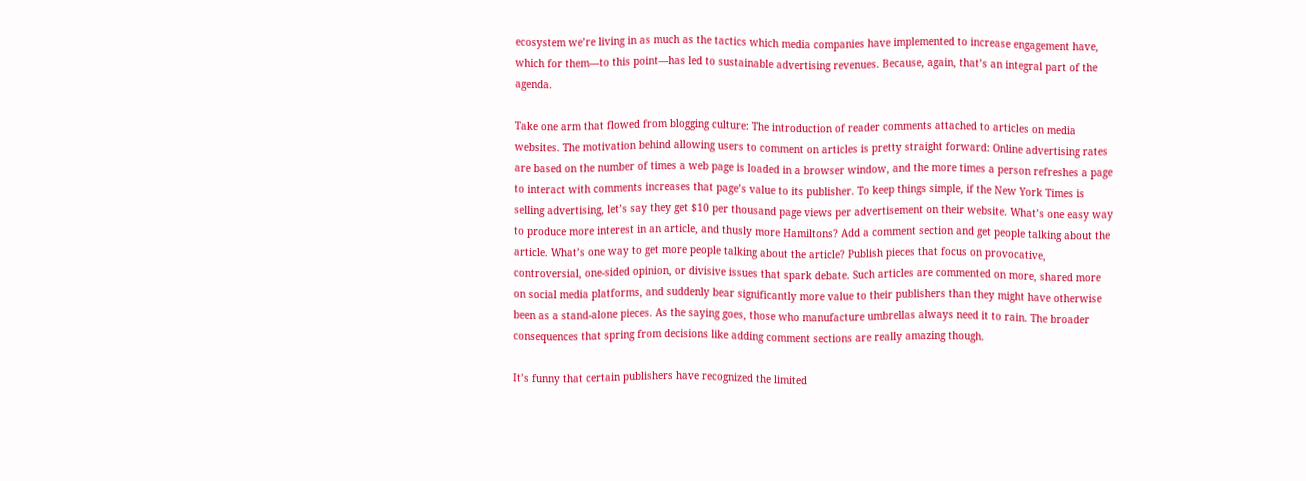ecosystem we’re living in as much as the tactics which media companies have implemented to increase engagement have, which for them—to this point—has led to sustainable advertising revenues. Because, again, that’s an integral part of the agenda.

Take one arm that flowed from blogging culture: The introduction of reader comments attached to articles on media websites. The motivation behind allowing users to comment on articles is pretty straight forward: Online advertising rates are based on the number of times a web page is loaded in a browser window, and the more times a person refreshes a page to interact with comments increases that page’s value to its publisher. To keep things simple, if the New York Times is selling advertising, let’s say they get $10 per thousand page views per advertisement on their website. What’s one easy way to produce more interest in an article, and thusly more Hamiltons? Add a comment section and get people talking about the article. What’s one way to get more people talking about the article? Publish pieces that focus on provocative, controversial, one-sided opinion, or divisive issues that spark debate. Such articles are commented on more, shared more on social media platforms, and suddenly bear significantly more value to their publishers than they might have otherwise been as a stand-alone pieces. As the saying goes, those who manufacture umbrellas always need it to rain. The broader consequences that spring from decisions like adding comment sections are really amazing though.

It’s funny that certain publishers have recognized the limited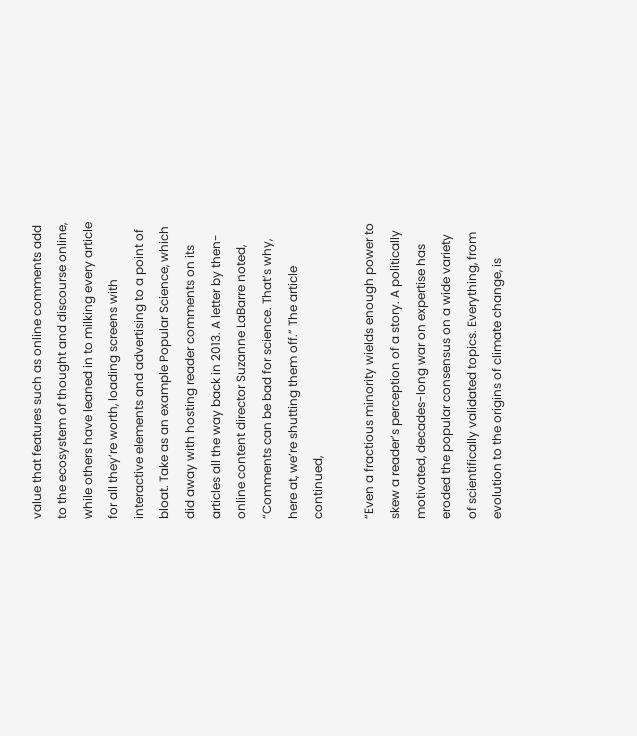value that features such as online comments add to the ecosystem of thought and discourse online, while others have leaned in to milking every article for all they’re worth, loading screens with interactive elements and advertising to a point of bloat. Take as an example Popular Science, which did away with hosting reader comments on its articles all the way back in 2013. A letter by then-online content director Suzanne LaBarre noted, “Comments can be bad for science. That’s why, here at, we’re shutting them off.” The article continued,

“Even a fractious minority wields enough power to skew a reader’s perception of a story. A politically motivated, decades-long war on expertise has eroded the popular consensus on a wide variety of scientifically validated topics. Everything, from evolution to the origins of climate change, is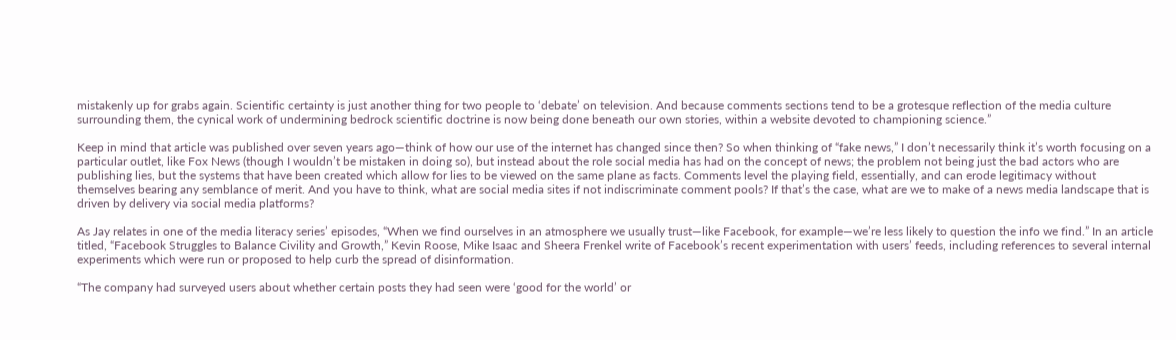mistakenly up for grabs again. Scientific certainty is just another thing for two people to ‘debate’ on television. And because comments sections tend to be a grotesque reflection of the media culture surrounding them, the cynical work of undermining bedrock scientific doctrine is now being done beneath our own stories, within a website devoted to championing science.”

Keep in mind that article was published over seven years ago—think of how our use of the internet has changed since then? So when thinking of “fake news,” I don’t necessarily think it’s worth focusing on a particular outlet, like Fox News (though I wouldn’t be mistaken in doing so), but instead about the role social media has had on the concept of news; the problem not being just the bad actors who are publishing lies, but the systems that have been created which allow for lies to be viewed on the same plane as facts. Comments level the playing field, essentially, and can erode legitimacy without themselves bearing any semblance of merit. And you have to think, what are social media sites if not indiscriminate comment pools? If that’s the case, what are we to make of a news media landscape that is driven by delivery via social media platforms?

As Jay relates in one of the media literacy series’ episodes, “When we find ourselves in an atmosphere we usually trust—like Facebook, for example—we’re less likely to question the info we find.” In an article titled, “Facebook Struggles to Balance Civility and Growth,” Kevin Roose, Mike Isaac and Sheera Frenkel write of Facebook’s recent experimentation with users’ feeds, including references to several internal experiments which were run or proposed to help curb the spread of disinformation.

“The company had surveyed users about whether certain posts they had seen were ‘good for the world’ or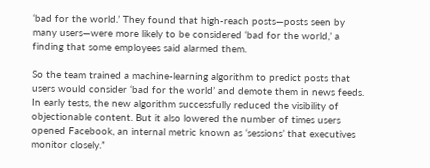‘bad for the world.’ They found that high-reach posts—posts seen by many users—were more likely to be considered ‘bad for the world,’ a finding that some employees said alarmed them.

So the team trained a machine-learning algorithm to predict posts that users would consider ‘bad for the world’ and demote them in news feeds. In early tests, the new algorithm successfully reduced the visibility of objectionable content. But it also lowered the number of times users opened Facebook, an internal metric known as ‘sessions’ that executives monitor closely.”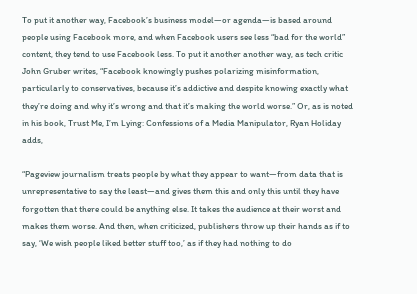To put it another way, Facebook’s business model—or agenda—is based around people using Facebook more, and when Facebook users see less “bad for the world” content, they tend to use Facebook less. To put it another another way, as tech critic John Gruber writes, “Facebook knowingly pushes polarizing misinformation, particularly to conservatives, because it’s addictive and despite knowing exactly what they’re doing and why it’s wrong and that it’s making the world worse.” Or, as is noted in his book, Trust Me, I’m Lying: Confessions of a Media Manipulator, Ryan Holiday adds,

“Pageview journalism treats people by what they appear to want—from data that is unrepresentative to say the least—and gives them this and only this until they have forgotten that there could be anything else. It takes the audience at their worst and makes them worse. And then, when criticized, publishers throw up their hands as if to say, ‘We wish people liked better stuff too,’ as if they had nothing to do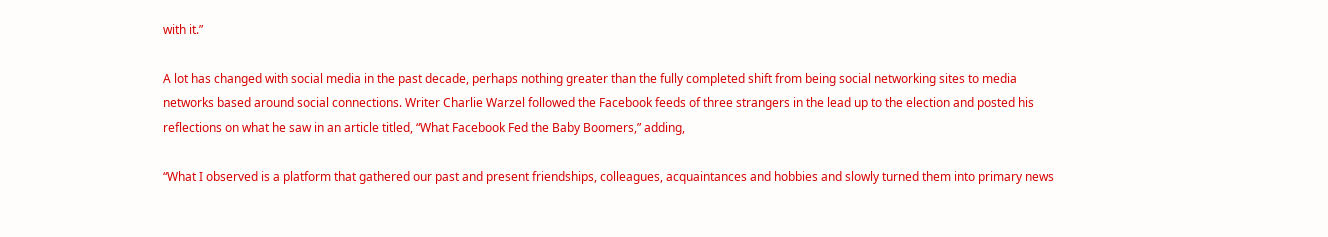with it.”

A lot has changed with social media in the past decade, perhaps nothing greater than the fully completed shift from being social networking sites to media networks based around social connections. Writer Charlie Warzel followed the Facebook feeds of three strangers in the lead up to the election and posted his reflections on what he saw in an article titled, “What Facebook Fed the Baby Boomers,” adding,

“What I observed is a platform that gathered our past and present friendships, colleagues, acquaintances and hobbies and slowly turned them into primary news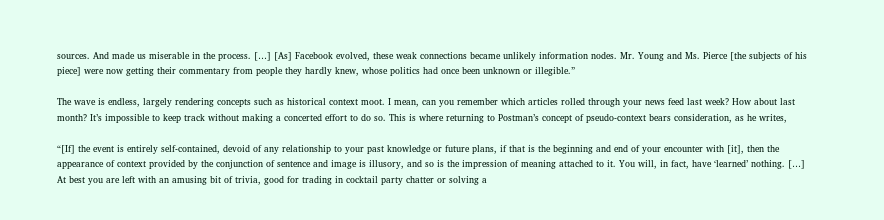sources. And made us miserable in the process. […] [As] Facebook evolved, these weak connections became unlikely information nodes. Mr. Young and Ms. Pierce [the subjects of his piece] were now getting their commentary from people they hardly knew, whose politics had once been unknown or illegible.”

The wave is endless, largely rendering concepts such as historical context moot. I mean, can you remember which articles rolled through your news feed last week? How about last month? It’s impossible to keep track without making a concerted effort to do so. This is where returning to Postman’s concept of pseudo-context bears consideration, as he writes,

“[If] the event is entirely self-contained, devoid of any relationship to your past knowledge or future plans, if that is the beginning and end of your encounter with [it], then the appearance of context provided by the conjunction of sentence and image is illusory, and so is the impression of meaning attached to it. You will, in fact, have ‘learned’ nothing. […] At best you are left with an amusing bit of trivia, good for trading in cocktail party chatter or solving a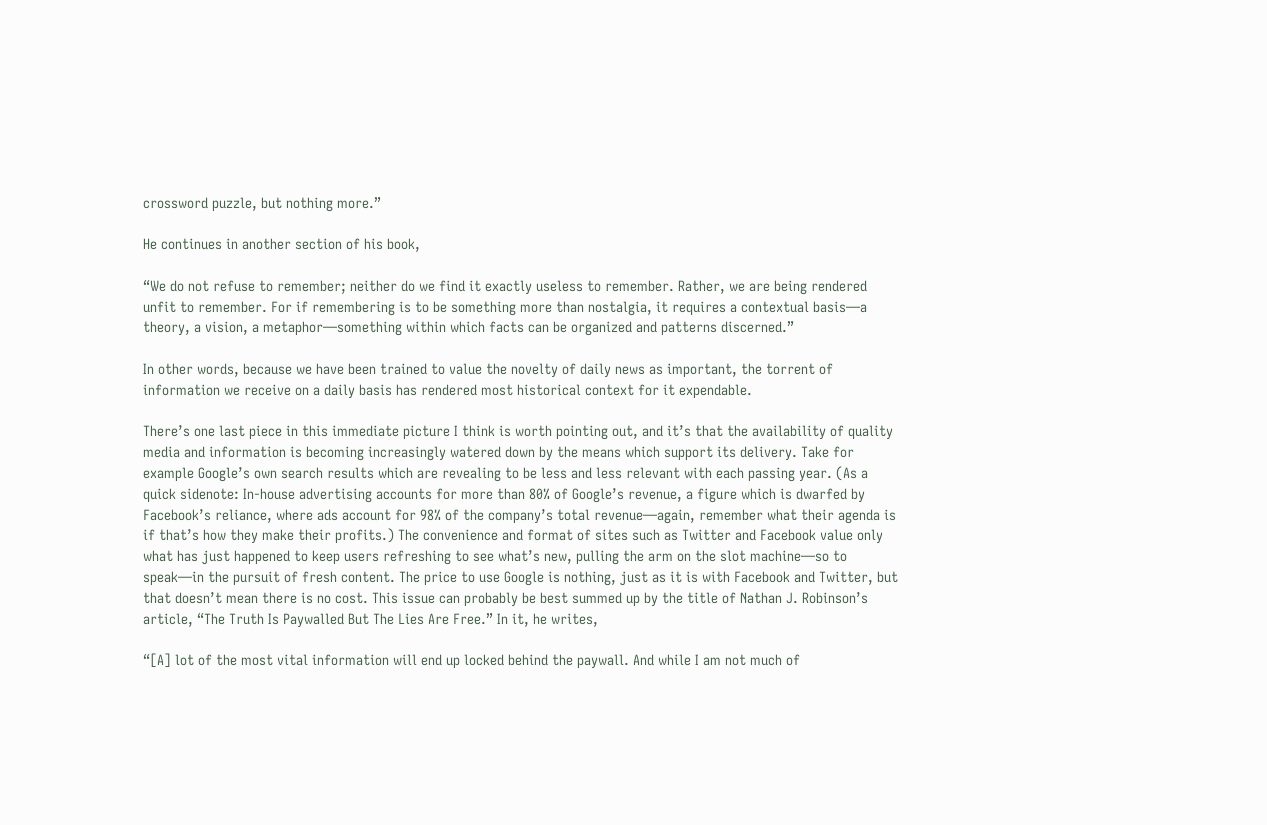crossword puzzle, but nothing more.”

He continues in another section of his book,

“We do not refuse to remember; neither do we find it exactly useless to remember. Rather, we are being rendered unfit to remember. For if remembering is to be something more than nostalgia, it requires a contextual basis—a theory, a vision, a metaphor—something within which facts can be organized and patterns discerned.”

In other words, because we have been trained to value the novelty of daily news as important, the torrent of information we receive on a daily basis has rendered most historical context for it expendable.

There’s one last piece in this immediate picture I think is worth pointing out, and it’s that the availability of quality media and information is becoming increasingly watered down by the means which support its delivery. Take for example Google’s own search results which are revealing to be less and less relevant with each passing year. (As a quick sidenote: In-house advertising accounts for more than 80% of Google’s revenue, a figure which is dwarfed by Facebook’s reliance, where ads account for 98% of the company’s total revenue—again, remember what their agenda is if that’s how they make their profits.) The convenience and format of sites such as Twitter and Facebook value only what has just happened to keep users refreshing to see what’s new, pulling the arm on the slot machine—so to speak—in the pursuit of fresh content. The price to use Google is nothing, just as it is with Facebook and Twitter, but that doesn’t mean there is no cost. This issue can probably be best summed up by the title of Nathan J. Robinson’s article, “The Truth Is Paywalled But The Lies Are Free.” In it, he writes,

“[A] lot of the most vital information will end up locked behind the paywall. And while I am not much of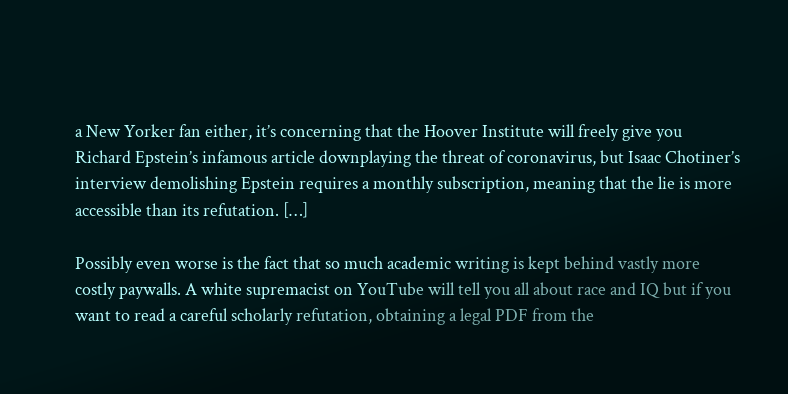a New Yorker fan either, it’s concerning that the Hoover Institute will freely give you Richard Epstein’s infamous article downplaying the threat of coronavirus, but Isaac Chotiner’s interview demolishing Epstein requires a monthly subscription, meaning that the lie is more accessible than its refutation. […]

Possibly even worse is the fact that so much academic writing is kept behind vastly more costly paywalls. A white supremacist on YouTube will tell you all about race and IQ but if you want to read a careful scholarly refutation, obtaining a legal PDF from the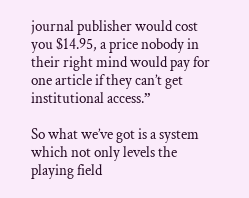journal publisher would cost you $14.95, a price nobody in their right mind would pay for one article if they can’t get institutional access.”

So what we’ve got is a system which not only levels the playing field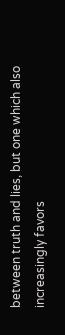between truth and lies, but one which also increasingly favors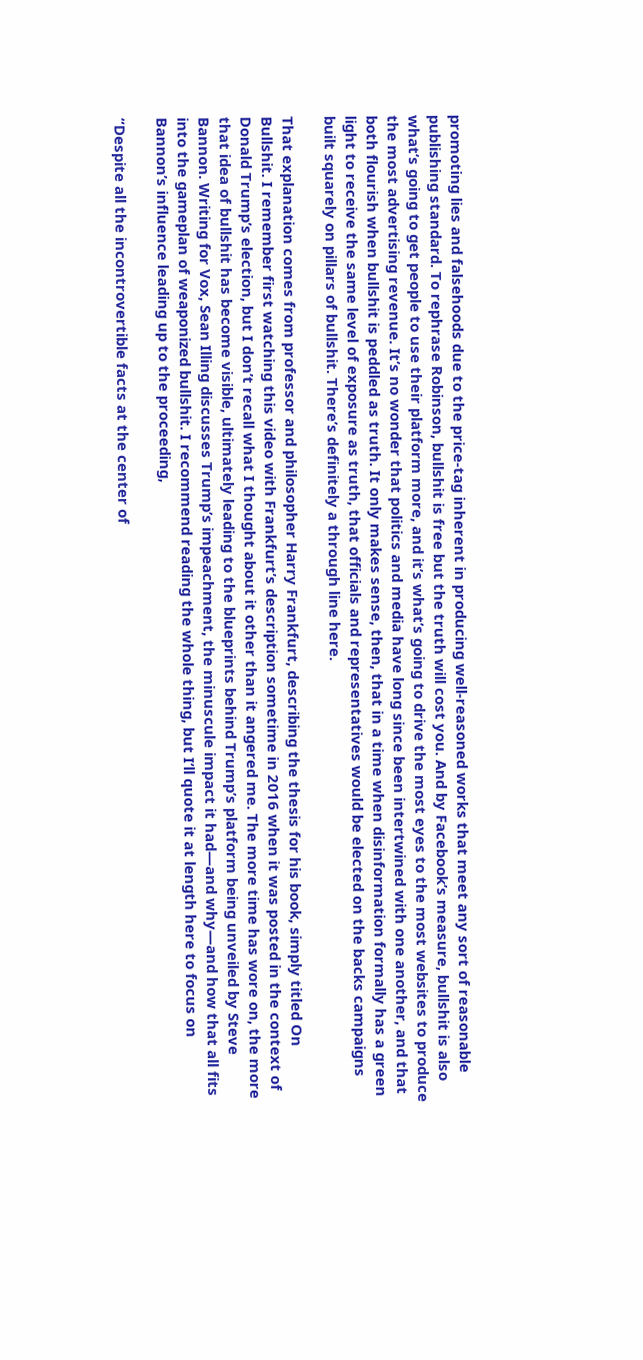promoting lies and falsehoods due to the price-tag inherent in producing well-reasoned works that meet any sort of reasonable publishing standard. To rephrase Robinson, bullshit is free but the truth will cost you. And by Facebook’s measure, bullshit is also what’s going to get people to use their platform more, and it’s what’s going to drive the most eyes to the most websites to produce the most advertising revenue. It’s no wonder that politics and media have long since been intertwined with one another, and that both flourish when bullshit is peddled as truth. It only makes sense, then, that in a time when disinformation formally has a green light to receive the same level of exposure as truth, that officials and representatives would be elected on the backs campaigns built squarely on pillars of bullshit. There’s definitely a through line here.

That explanation comes from professor and philosopher Harry Frankfurt, describing the thesis for his book, simply titled On Bullshit. I remember first watching this video with Frankfurt’s description sometime in 2016 when it was posted in the context of Donald Trump’s election, but I don’t recall what I thought about it other than it angered me. The more time has wore on, the more that idea of bullshit has become visible, ultimately leading to the blueprints behind Trump’s platform being unveiled by Steve Bannon. Writing for Vox, Sean Illing discusses Trump’s impeachment, the minuscule impact it had—and why—and how that all fits into the gameplan of weaponized bullshit. I recommend reading the whole thing, but I’ll quote it at length here to focus on Bannon’s influence leading up to the proceeding,

“Despite all the incontrovertible facts at the center of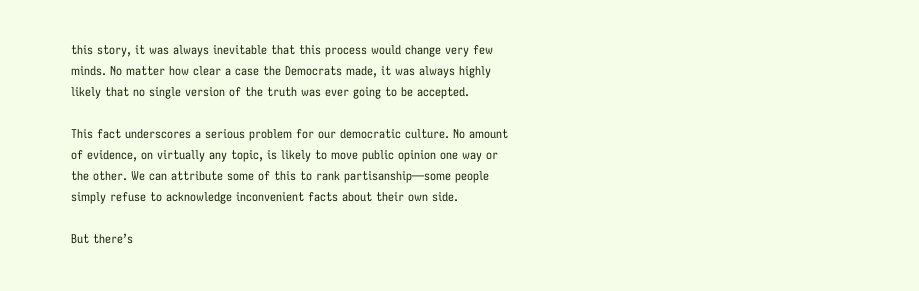this story, it was always inevitable that this process would change very few minds. No matter how clear a case the Democrats made, it was always highly likely that no single version of the truth was ever going to be accepted.

This fact underscores a serious problem for our democratic culture. No amount of evidence, on virtually any topic, is likely to move public opinion one way or the other. We can attribute some of this to rank partisanship—some people simply refuse to acknowledge inconvenient facts about their own side.

But there’s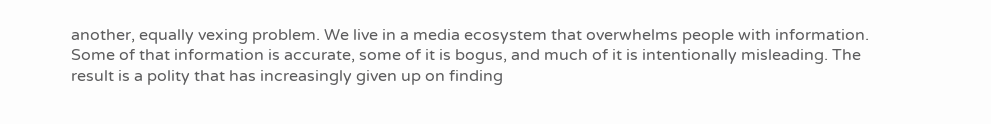another, equally vexing problem. We live in a media ecosystem that overwhelms people with information. Some of that information is accurate, some of it is bogus, and much of it is intentionally misleading. The result is a polity that has increasingly given up on finding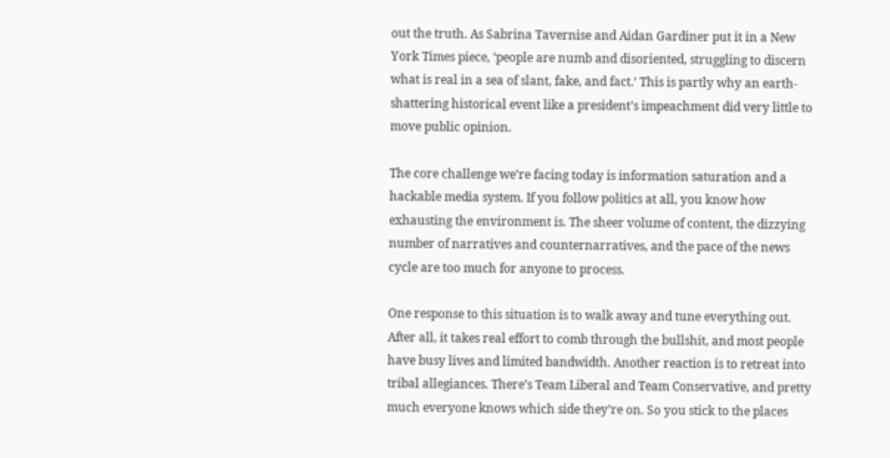out the truth. As Sabrina Tavernise and Aidan Gardiner put it in a New York Times piece, ‘people are numb and disoriented, struggling to discern what is real in a sea of slant, fake, and fact.’ This is partly why an earth-shattering historical event like a president’s impeachment did very little to move public opinion.

The core challenge we’re facing today is information saturation and a hackable media system. If you follow politics at all, you know how exhausting the environment is. The sheer volume of content, the dizzying number of narratives and counternarratives, and the pace of the news cycle are too much for anyone to process.

One response to this situation is to walk away and tune everything out. After all, it takes real effort to comb through the bullshit, and most people have busy lives and limited bandwidth. Another reaction is to retreat into tribal allegiances. There’s Team Liberal and Team Conservative, and pretty much everyone knows which side they’re on. So you stick to the places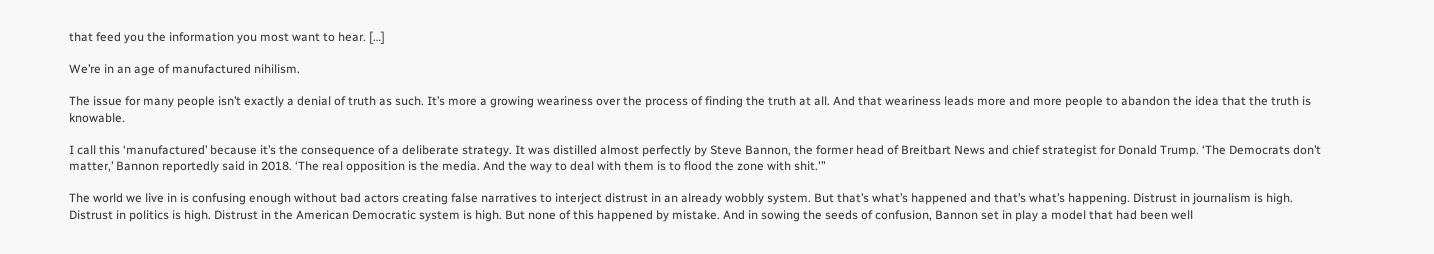that feed you the information you most want to hear. […]

We’re in an age of manufactured nihilism.

The issue for many people isn’t exactly a denial of truth as such. It’s more a growing weariness over the process of finding the truth at all. And that weariness leads more and more people to abandon the idea that the truth is knowable.

I call this ‘manufactured’ because it’s the consequence of a deliberate strategy. It was distilled almost perfectly by Steve Bannon, the former head of Breitbart News and chief strategist for Donald Trump. ‘The Democrats don’t matter,’ Bannon reportedly said in 2018. ‘The real opposition is the media. And the way to deal with them is to flood the zone with shit.'”

The world we live in is confusing enough without bad actors creating false narratives to interject distrust in an already wobbly system. But that’s what’s happened and that’s what’s happening. Distrust in journalism is high. Distrust in politics is high. Distrust in the American Democratic system is high. But none of this happened by mistake. And in sowing the seeds of confusion, Bannon set in play a model that had been well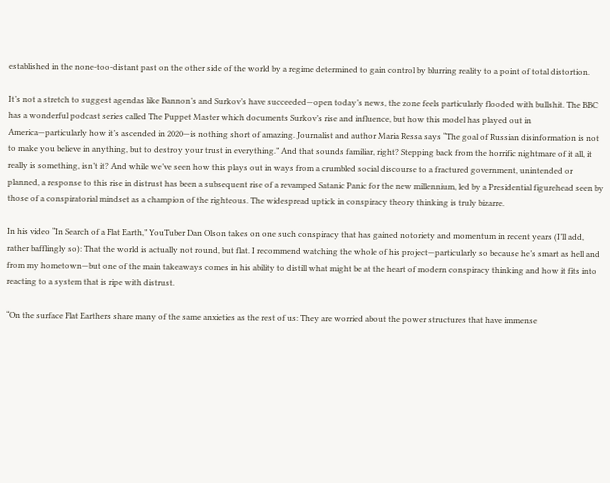established in the none-too-distant past on the other side of the world by a regime determined to gain control by blurring reality to a point of total distortion.

It’s not a stretch to suggest agendas like Bannon’s and Surkov’s have succeeded—open today’s news, the zone feels particularly flooded with bullshit. The BBC has a wonderful podcast series called The Puppet Master which documents Surkov’s rise and influence, but how this model has played out in America—particularly how it’s ascended in 2020—is nothing short of amazing. Journalist and author Maria Ressa says “The goal of Russian disinformation is not to make you believe in anything, but to destroy your trust in everything.” And that sounds familiar, right? Stepping back from the horrific nightmare of it all, it really is something, isn’t it? And while we’ve seen how this plays out in ways from a crumbled social discourse to a fractured government, unintended or planned, a response to this rise in distrust has been a subsequent rise of a revamped Satanic Panic for the new millennium, led by a Presidential figurehead seen by those of a conspiratorial mindset as a champion of the righteous. The widespread uptick in conspiracy theory thinking is truly bizarre.

In his video “In Search of a Flat Earth,” YouTuber Dan Olson takes on one such conspiracy that has gained notoriety and momentum in recent years (I’ll add, rather bafflingly so): That the world is actually not round, but flat. I recommend watching the whole of his project—particularly so because he’s smart as hell and from my hometown—but one of the main takeaways comes in his ability to distill what might be at the heart of modern conspiracy thinking and how it fits into reacting to a system that is ripe with distrust.

“On the surface Flat Earthers share many of the same anxieties as the rest of us: They are worried about the power structures that have immense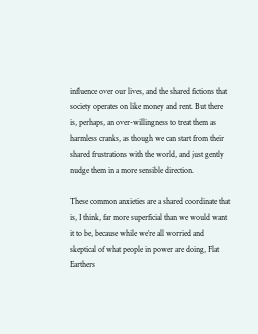influence over our lives, and the shared fictions that society operates on like money and rent. But there is, perhaps, an over-willingness to treat them as harmless cranks, as though we can start from their shared frustrations with the world, and just gently nudge them in a more sensible direction.

These common anxieties are a shared coordinate that is, I think, far more superficial than we would want it to be, because while we’re all worried and skeptical of what people in power are doing, Flat Earthers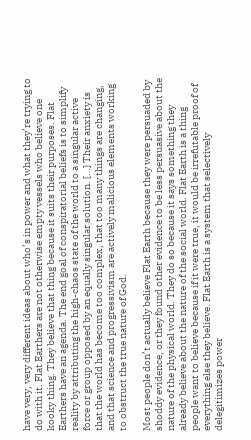have very, very different ideas about who’s in power and what they’re trying to do with it. Flat Earthers are not otherwise empty vessels who believe one kooky thing. They believe that thing because it suits their purposes. Flat Earthers have an agenda. The end goal of conspiratorial beliefs is to simplify reality by attributing the high-chaos state of the world to a singular active force or group opposed by an equally singular solution. […] Their anxiety is that the world has become too complex, that too many things are changing, and that science and progressivism are actively malicious elements working to obstruct the true nature of God.

Most people don’t actually believe Flat Earth because they were persuaded by shoddy evidence, or they found other evidence to be less persuasive about the nature of the physical world. They do so because it says something they already believe about the nature of the social world. Flat Earth is a thing people want to believe because if it were true, it would be irrefutable proof of everything else they believe. Flat Earth is a system that selectively delegitimizes power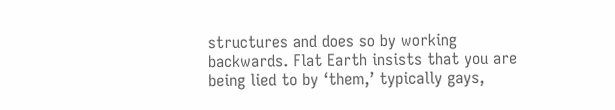structures and does so by working backwards. Flat Earth insists that you are being lied to by ‘them,’ typically gays,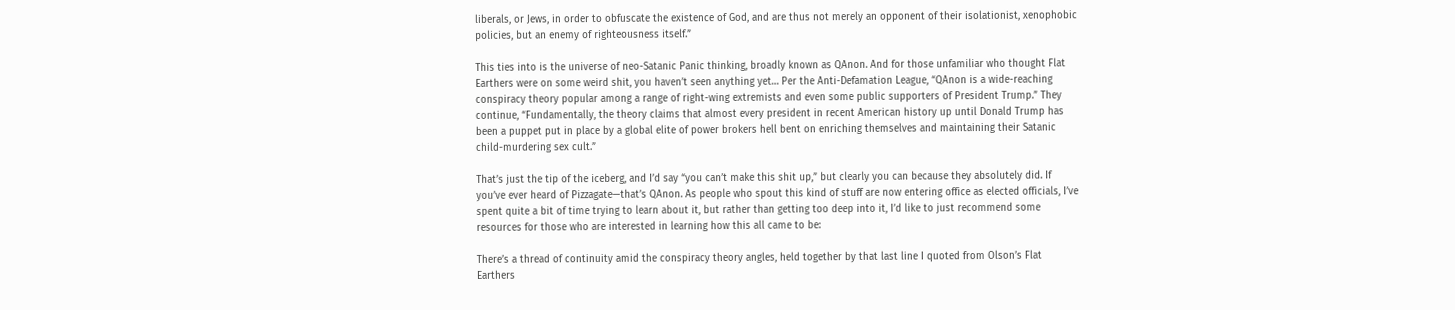liberals, or Jews, in order to obfuscate the existence of God, and are thus not merely an opponent of their isolationist, xenophobic policies, but an enemy of righteousness itself.”

This ties into is the universe of neo-Satanic Panic thinking, broadly known as QAnon. And for those unfamiliar who thought Flat Earthers were on some weird shit, you haven’t seen anything yet… Per the Anti-Defamation League, “QAnon is a wide-reaching conspiracy theory popular among a range of right-wing extremists and even some public supporters of President Trump.” They continue, “Fundamentally, the theory claims that almost every president in recent American history up until Donald Trump has been a puppet put in place by a global elite of power brokers hell bent on enriching themselves and maintaining their Satanic child-murdering sex cult.”

That’s just the tip of the iceberg, and I’d say “you can’t make this shit up,” but clearly you can because they absolutely did. If you’ve ever heard of Pizzagate—that’s QAnon. As people who spout this kind of stuff are now entering office as elected officials, I’ve spent quite a bit of time trying to learn about it, but rather than getting too deep into it, I’d like to just recommend some resources for those who are interested in learning how this all came to be:

There’s a thread of continuity amid the conspiracy theory angles, held together by that last line I quoted from Olson’s Flat Earthers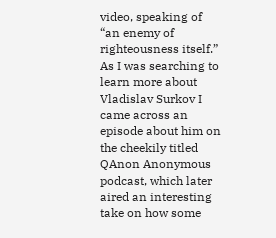video, speaking of “an enemy of righteousness itself.” As I was searching to learn more about Vladislav Surkov I came across an episode about him on the cheekily titled QAnon Anonymous podcast, which later aired an interesting take on how some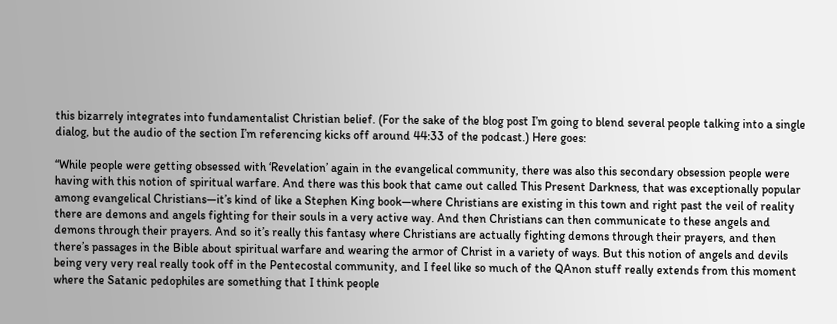this bizarrely integrates into fundamentalist Christian belief. (For the sake of the blog post I’m going to blend several people talking into a single dialog, but the audio of the section I’m referencing kicks off around 44:33 of the podcast.) Here goes:

“While people were getting obsessed with ‘Revelation’ again in the evangelical community, there was also this secondary obsession people were having with this notion of spiritual warfare. And there was this book that came out called This Present Darkness, that was exceptionally popular among evangelical Christians—it’s kind of like a Stephen King book—where Christians are existing in this town and right past the veil of reality there are demons and angels fighting for their souls in a very active way. And then Christians can then communicate to these angels and demons through their prayers. And so it’s really this fantasy where Christians are actually fighting demons through their prayers, and then there’s passages in the Bible about spiritual warfare and wearing the armor of Christ in a variety of ways. But this notion of angels and devils being very very real really took off in the Pentecostal community, and I feel like so much of the QAnon stuff really extends from this moment where the Satanic pedophiles are something that I think people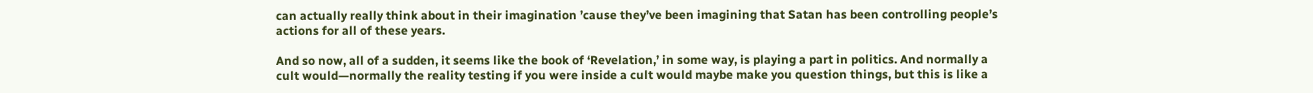can actually really think about in their imagination ’cause they’ve been imagining that Satan has been controlling people’s actions for all of these years.

And so now, all of a sudden, it seems like the book of ‘Revelation,’ in some way, is playing a part in politics. And normally a cult would—normally the reality testing if you were inside a cult would maybe make you question things, but this is like a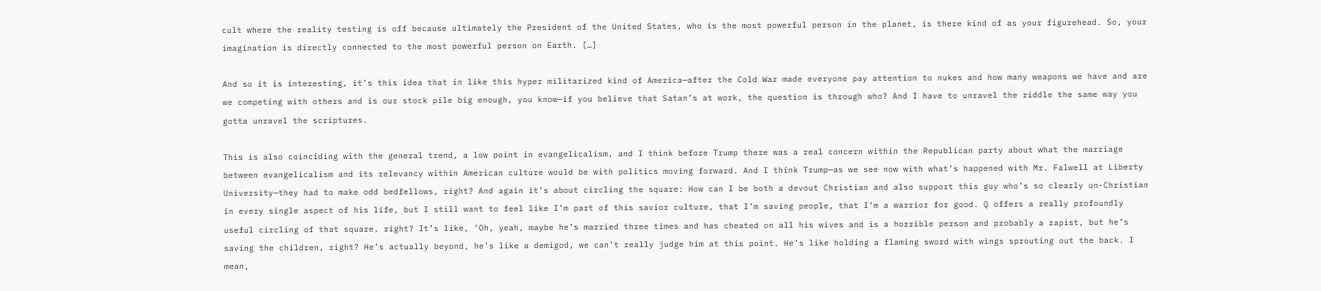cult where the reality testing is off because ultimately the President of the United States, who is the most powerful person in the planet, is there kind of as your figurehead. So, your imagination is directly connected to the most powerful person on Earth. […]

And so it is interesting, it’s this idea that in like this hyper militarized kind of America—after the Cold War made everyone pay attention to nukes and how many weapons we have and are we competing with others and is our stock pile big enough, you know—if you believe that Satan’s at work, the question is through who? And I have to unravel the riddle the same way you gotta unravel the scriptures.

This is also coinciding with the general trend, a low point in evangelicalism, and I think before Trump there was a real concern within the Republican party about what the marriage between evangelicalism and its relevancy within American culture would be with politics moving forward. And I think Trump—as we see now with what’s happened with Mr. Falwell at Liberty University—they had to make odd bedfellows, right? And again it’s about circling the square: How can I be both a devout Christian and also support this guy who’s so clearly un-Christian in every single aspect of his life, but I still want to feel like I’m part of this savior culture, that I’m saving people, that I’m a warrior for good. Q offers a really profoundly useful circling of that square, right? It’s like, ‘Oh, yeah, maybe he’s married three times and has cheated on all his wives and is a horrible person and probably a rapist, but he’s saving the children, right? He’s actually beyond, he’s like a demigod, we can’t really judge him at this point. He’s like holding a flaming sword with wings sprouting out the back. I mean,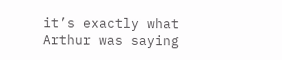it’s exactly what Arthur was saying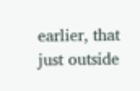earlier, that just outside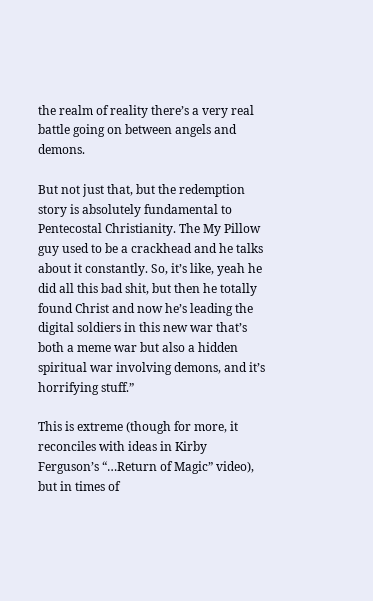the realm of reality there’s a very real battle going on between angels and demons.

But not just that, but the redemption story is absolutely fundamental to Pentecostal Christianity. The My Pillow guy used to be a crackhead and he talks about it constantly. So, it’s like, yeah he did all this bad shit, but then he totally found Christ and now he’s leading the digital soldiers in this new war that’s both a meme war but also a hidden spiritual war involving demons, and it’s horrifying stuff.”

This is extreme (though for more, it reconciles with ideas in Kirby Ferguson’s “…Return of Magic” video), but in times of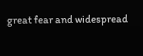great fear and widespread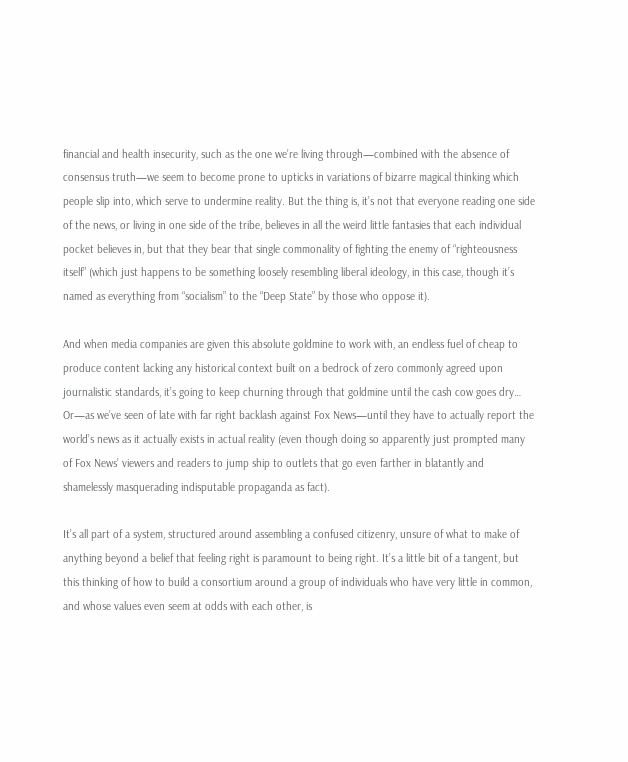financial and health insecurity, such as the one we’re living through—combined with the absence of consensus truth—we seem to become prone to upticks in variations of bizarre magical thinking which people slip into, which serve to undermine reality. But the thing is, it’s not that everyone reading one side of the news, or living in one side of the tribe, believes in all the weird little fantasies that each individual pocket believes in, but that they bear that single commonality of fighting the enemy of “righteousness itself” (which just happens to be something loosely resembling liberal ideology, in this case, though it’s named as everything from “socialism” to the “Deep State” by those who oppose it).

And when media companies are given this absolute goldmine to work with, an endless fuel of cheap to produce content lacking any historical context built on a bedrock of zero commonly agreed upon journalistic standards, it’s going to keep churning through that goldmine until the cash cow goes dry… Or—as we’ve seen of late with far right backlash against Fox News—until they have to actually report the world’s news as it actually exists in actual reality (even though doing so apparently just prompted many of Fox News’ viewers and readers to jump ship to outlets that go even farther in blatantly and shamelessly masquerading indisputable propaganda as fact).

It’s all part of a system, structured around assembling a confused citizenry, unsure of what to make of anything beyond a belief that feeling right is paramount to being right. It’s a little bit of a tangent, but this thinking of how to build a consortium around a group of individuals who have very little in common, and whose values even seem at odds with each other, is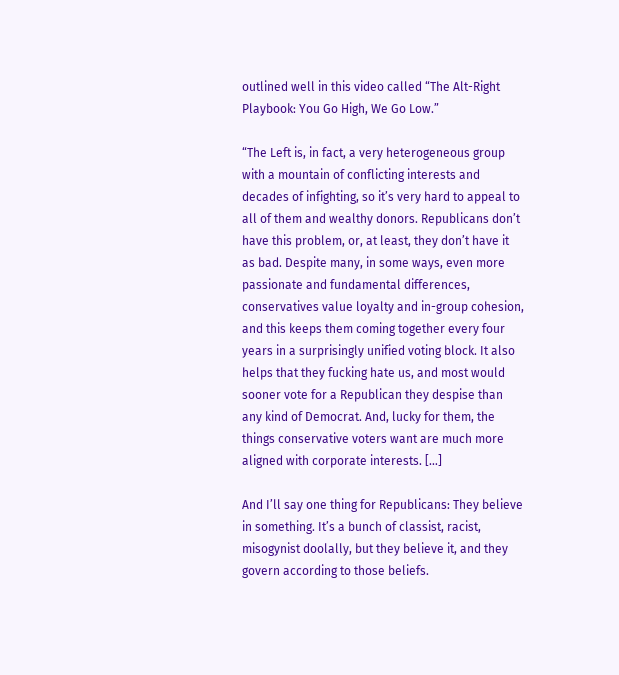outlined well in this video called “The Alt-Right Playbook: You Go High, We Go Low.”

“The Left is, in fact, a very heterogeneous group with a mountain of conflicting interests and decades of infighting, so it’s very hard to appeal to all of them and wealthy donors. Republicans don’t have this problem, or, at least, they don’t have it as bad. Despite many, in some ways, even more passionate and fundamental differences, conservatives value loyalty and in-group cohesion, and this keeps them coming together every four years in a surprisingly unified voting block. It also helps that they fucking hate us, and most would sooner vote for a Republican they despise than any kind of Democrat. And, lucky for them, the things conservative voters want are much more aligned with corporate interests. […]

And I’ll say one thing for Republicans: They believe in something. It’s a bunch of classist, racist, misogynist doolally, but they believe it, and they govern according to those beliefs.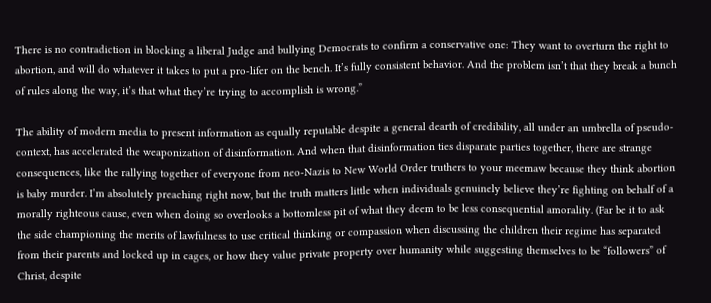There is no contradiction in blocking a liberal Judge and bullying Democrats to confirm a conservative one: They want to overturn the right to abortion, and will do whatever it takes to put a pro-lifer on the bench. It’s fully consistent behavior. And the problem isn’t that they break a bunch of rules along the way, it’s that what they’re trying to accomplish is wrong.”

The ability of modern media to present information as equally reputable despite a general dearth of credibility, all under an umbrella of pseudo-context, has accelerated the weaponization of disinformation. And when that disinformation ties disparate parties together, there are strange consequences, like the rallying together of everyone from neo-Nazis to New World Order truthers to your meemaw because they think abortion is baby murder. I’m absolutely preaching right now, but the truth matters little when individuals genuinely believe they’re fighting on behalf of a morally righteous cause, even when doing so overlooks a bottomless pit of what they deem to be less consequential amorality. (Far be it to ask the side championing the merits of lawfulness to use critical thinking or compassion when discussing the children their regime has separated from their parents and locked up in cages, or how they value private property over humanity while suggesting themselves to be “followers” of Christ, despite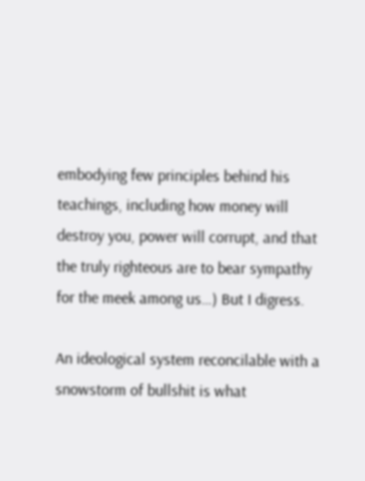embodying few principles behind his teachings, including how money will destroy you, power will corrupt, and that the truly righteous are to bear sympathy for the meek among us…) But I digress.

An ideological system reconcilable with a snowstorm of bullshit is what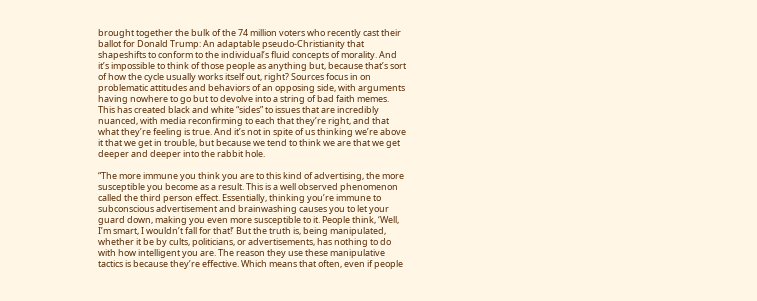brought together the bulk of the 74 million voters who recently cast their ballot for Donald Trump: An adaptable pseudo-Christianity that shapeshifts to conform to the individual’s fluid concepts of morality. And it’s impossible to think of those people as anything but, because that’s sort of how the cycle usually works itself out, right? Sources focus in on problematic attitudes and behaviors of an opposing side, with arguments having nowhere to go but to devolve into a string of bad faith memes. This has created black and white “sides” to issues that are incredibly nuanced, with media reconfirming to each that they’re right, and that what they’re feeling is true. And it’s not in spite of us thinking we’re above it that we get in trouble, but because we tend to think we are that we get deeper and deeper into the rabbit hole.

“The more immune you think you are to this kind of advertising, the more susceptible you become as a result. This is a well observed phenomenon called the third person effect. Essentially, thinking you’re immune to subconscious advertisement and brainwashing causes you to let your guard down, making you even more susceptible to it. People think, ‘Well, I’m smart, I wouldn’t fall for that!’ But the truth is, being manipulated, whether it be by cults, politicians, or advertisements, has nothing to do with how intelligent you are. The reason they use these manipulative tactics is because they’re effective. Which means that often, even if people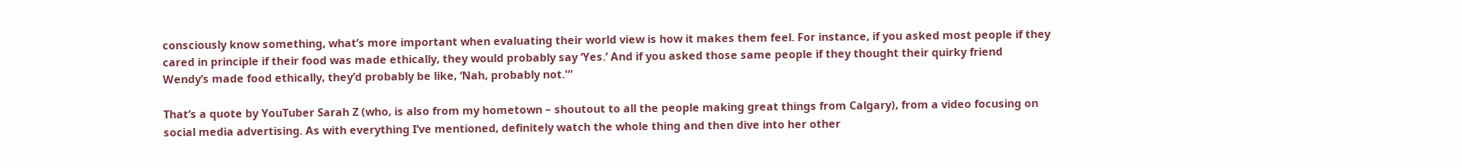consciously know something, what’s more important when evaluating their world view is how it makes them feel. For instance, if you asked most people if they cared in principle if their food was made ethically, they would probably say ‘Yes.’ And if you asked those same people if they thought their quirky friend Wendy’s made food ethically, they’d probably be like, ‘Nah, probably not.'”

That’s a quote by YouTuber Sarah Z (who, is also from my hometown – shoutout to all the people making great things from Calgary), from a video focusing on social media advertising. As with everything I’ve mentioned, definitely watch the whole thing and then dive into her other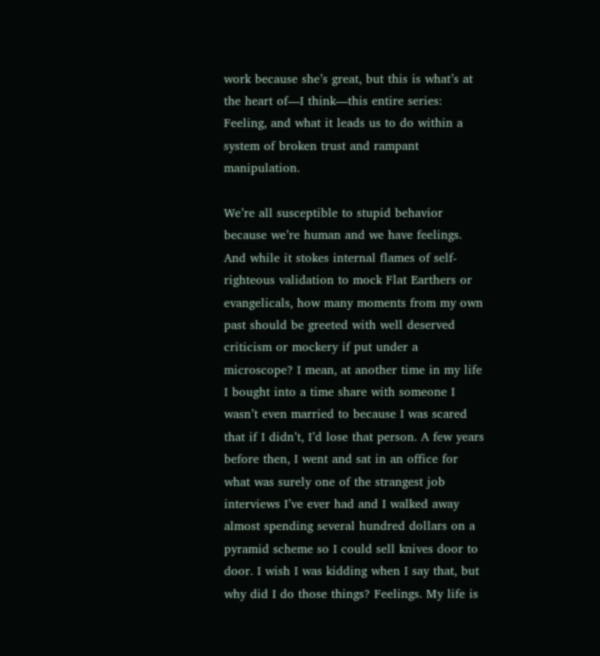work because she’s great, but this is what’s at the heart of—I think—this entire series: Feeling, and what it leads us to do within a system of broken trust and rampant manipulation.

We’re all susceptible to stupid behavior because we’re human and we have feelings. And while it stokes internal flames of self-righteous validation to mock Flat Earthers or evangelicals, how many moments from my own past should be greeted with well deserved criticism or mockery if put under a microscope? I mean, at another time in my life I bought into a time share with someone I wasn’t even married to because I was scared that if I didn’t, I’d lose that person. A few years before then, I went and sat in an office for what was surely one of the strangest job interviews I’ve ever had and I walked away almost spending several hundred dollars on a pyramid scheme so I could sell knives door to door. I wish I was kidding when I say that, but why did I do those things? Feelings. My life is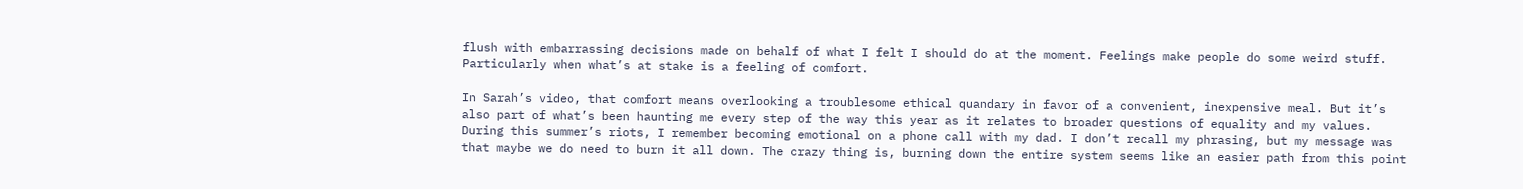flush with embarrassing decisions made on behalf of what I felt I should do at the moment. Feelings make people do some weird stuff. Particularly when what’s at stake is a feeling of comfort.

In Sarah’s video, that comfort means overlooking a troublesome ethical quandary in favor of a convenient, inexpensive meal. But it’s also part of what’s been haunting me every step of the way this year as it relates to broader questions of equality and my values. During this summer’s riots, I remember becoming emotional on a phone call with my dad. I don’t recall my phrasing, but my message was that maybe we do need to burn it all down. The crazy thing is, burning down the entire system seems like an easier path from this point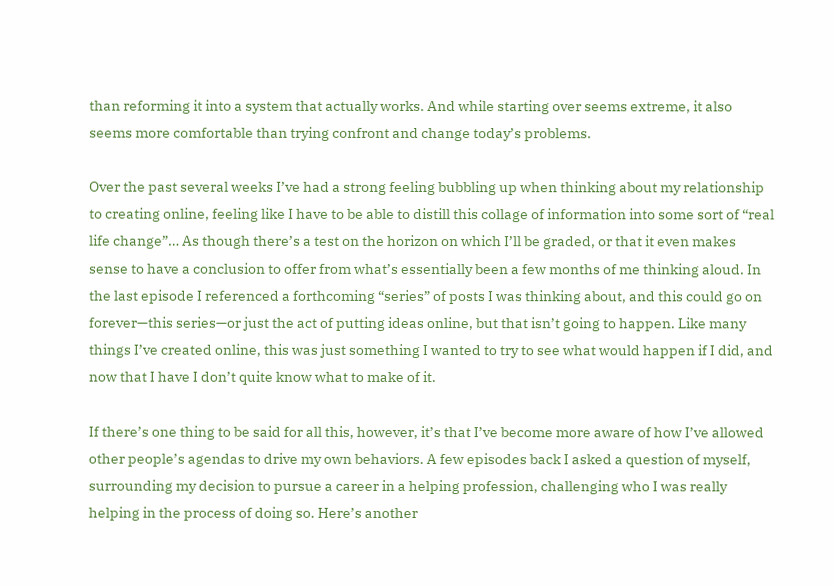than reforming it into a system that actually works. And while starting over seems extreme, it also seems more comfortable than trying confront and change today’s problems.

Over the past several weeks I’ve had a strong feeling bubbling up when thinking about my relationship to creating online, feeling like I have to be able to distill this collage of information into some sort of “real life change”… As though there’s a test on the horizon on which I’ll be graded, or that it even makes sense to have a conclusion to offer from what’s essentially been a few months of me thinking aloud. In the last episode I referenced a forthcoming “series” of posts I was thinking about, and this could go on forever—this series—or just the act of putting ideas online, but that isn’t going to happen. Like many things I’ve created online, this was just something I wanted to try to see what would happen if I did, and now that I have I don’t quite know what to make of it.

If there’s one thing to be said for all this, however, it’s that I’ve become more aware of how I’ve allowed other people’s agendas to drive my own behaviors. A few episodes back I asked a question of myself, surrounding my decision to pursue a career in a helping profession, challenging who I was really helping in the process of doing so. Here’s another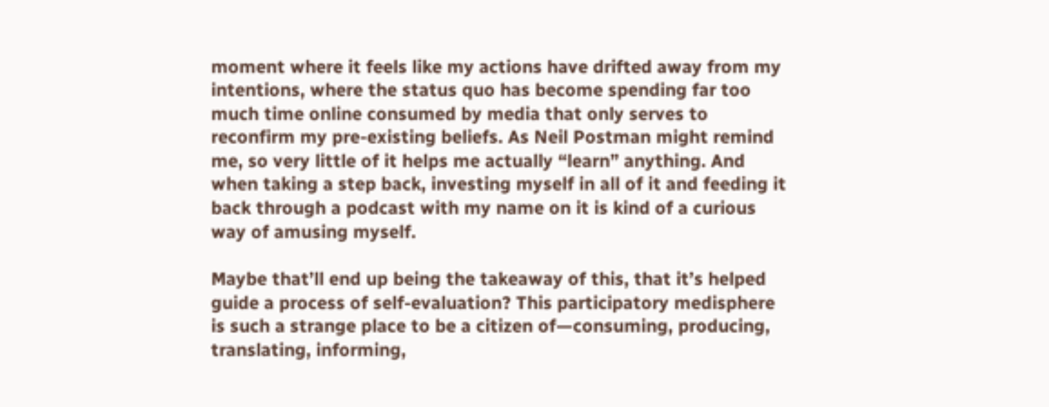moment where it feels like my actions have drifted away from my intentions, where the status quo has become spending far too much time online consumed by media that only serves to reconfirm my pre-existing beliefs. As Neil Postman might remind me, so very little of it helps me actually “learn” anything. And when taking a step back, investing myself in all of it and feeding it back through a podcast with my name on it is kind of a curious way of amusing myself.

Maybe that’ll end up being the takeaway of this, that it’s helped guide a process of self-evaluation? This participatory medisphere is such a strange place to be a citizen of—consuming, producing, translating, informing,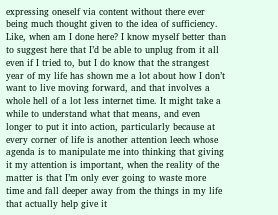expressing oneself via content without there ever being much thought given to the idea of sufficiency. Like, when am I done here? I know myself better than to suggest here that I’d be able to unplug from it all even if I tried to, but I do know that the strangest year of my life has shown me a lot about how I don’t want to live moving forward, and that involves a whole hell of a lot less internet time. It might take a while to understand what that means, and even longer to put it into action, particularly because at every corner of life is another attention leech whose agenda is to manipulate me into thinking that giving it my attention is important, when the reality of the matter is that I’m only ever going to waste more time and fall deeper away from the things in my life that actually help give it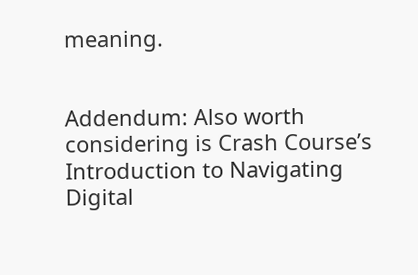meaning.


Addendum: Also worth considering is Crash Course’s Introduction to Navigating Digital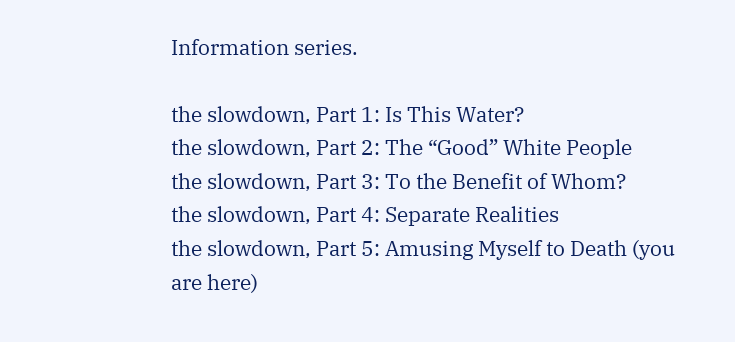Information series.

the slowdown, Part 1: Is This Water?
the slowdown, Part 2: The “Good” White People
the slowdown, Part 3: To the Benefit of Whom?
the slowdown, Part 4: Separate Realities
the slowdown, Part 5: Amusing Myself to Death (you are here)